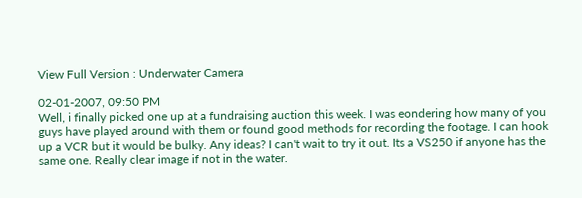View Full Version : Underwater Camera

02-01-2007, 09:50 PM
Well, i finally picked one up at a fundraising auction this week. I was eondering how many of you guys have played around with them or found good methods for recording the footage. I can hook up a VCR but it would be bulky. Any ideas? I can't wait to try it out. Its a VS250 if anyone has the same one. Really clear image if not in the water.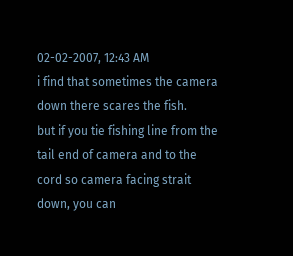02-02-2007, 12:43 AM
i find that sometimes the camera down there scares the fish.
but if you tie fishing line from the tail end of camera and to the cord so camera facing strait down, you can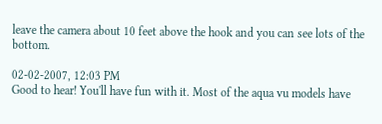leave the camera about 10 feet above the hook and you can see lots of the bottom.

02-02-2007, 12:03 PM
Good to hear! You'll have fun with it. Most of the aqua vu models have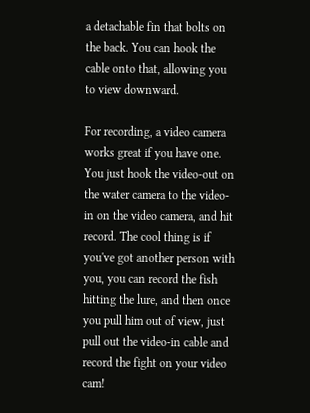a detachable fin that bolts on the back. You can hook the cable onto that, allowing you to view downward.

For recording, a video camera works great if you have one. You just hook the video-out on the water camera to the video-in on the video camera, and hit record. The cool thing is if you've got another person with you, you can record the fish hitting the lure, and then once you pull him out of view, just pull out the video-in cable and record the fight on your video cam!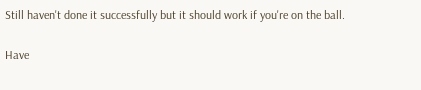Still haven't done it successfully but it should work if you're on the ball.

Have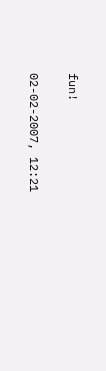fun!


02-02-2007, 12:21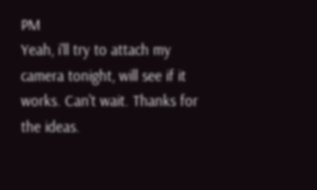PM
Yeah, i'll try to attach my camera tonight, will see if it works. Can't wait. Thanks for the ideas.